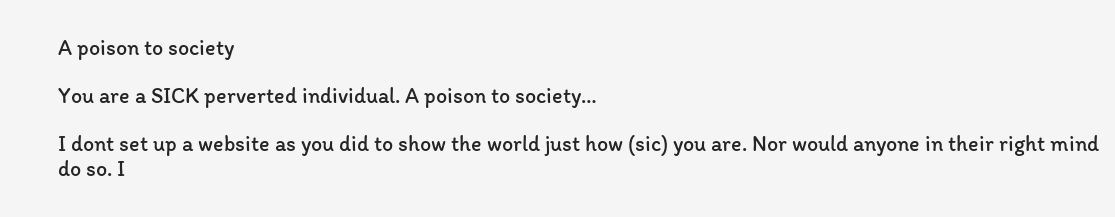A poison to society

You are a SICK perverted individual. A poison to society…

I dont set up a website as you did to show the world just how (sic) you are. Nor would anyone in their right mind do so. I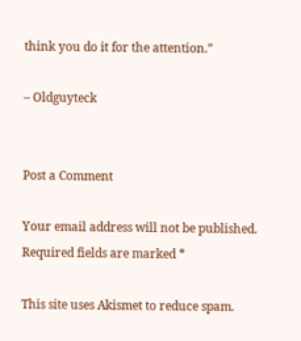think you do it for the attention.”

– Oldguyteck


Post a Comment

Your email address will not be published. Required fields are marked *

This site uses Akismet to reduce spam.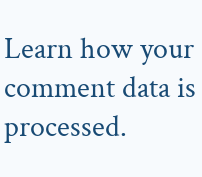Learn how your comment data is processed.